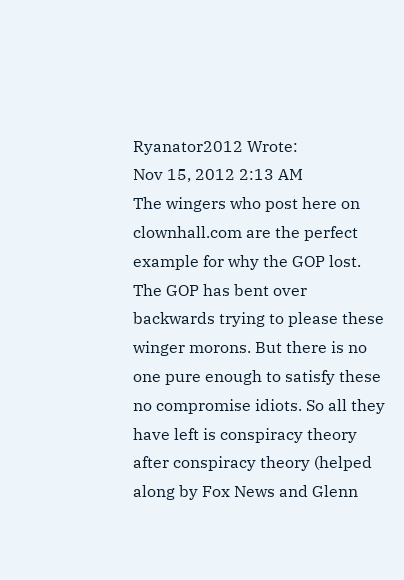Ryanator2012 Wrote:
Nov 15, 2012 2:13 AM
The wingers who post here on clownhall.com are the perfect example for why the GOP lost. The GOP has bent over backwards trying to please these winger morons. But there is no one pure enough to satisfy these no compromise idiots. So all they have left is conspiracy theory after conspiracy theory (helped along by Fox News and Glenn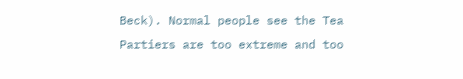Beck). Normal people see the Tea Partiers are too extreme and too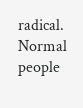radical. Normal people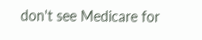don't see Medicare for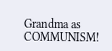Grandma as COMMUNISM!